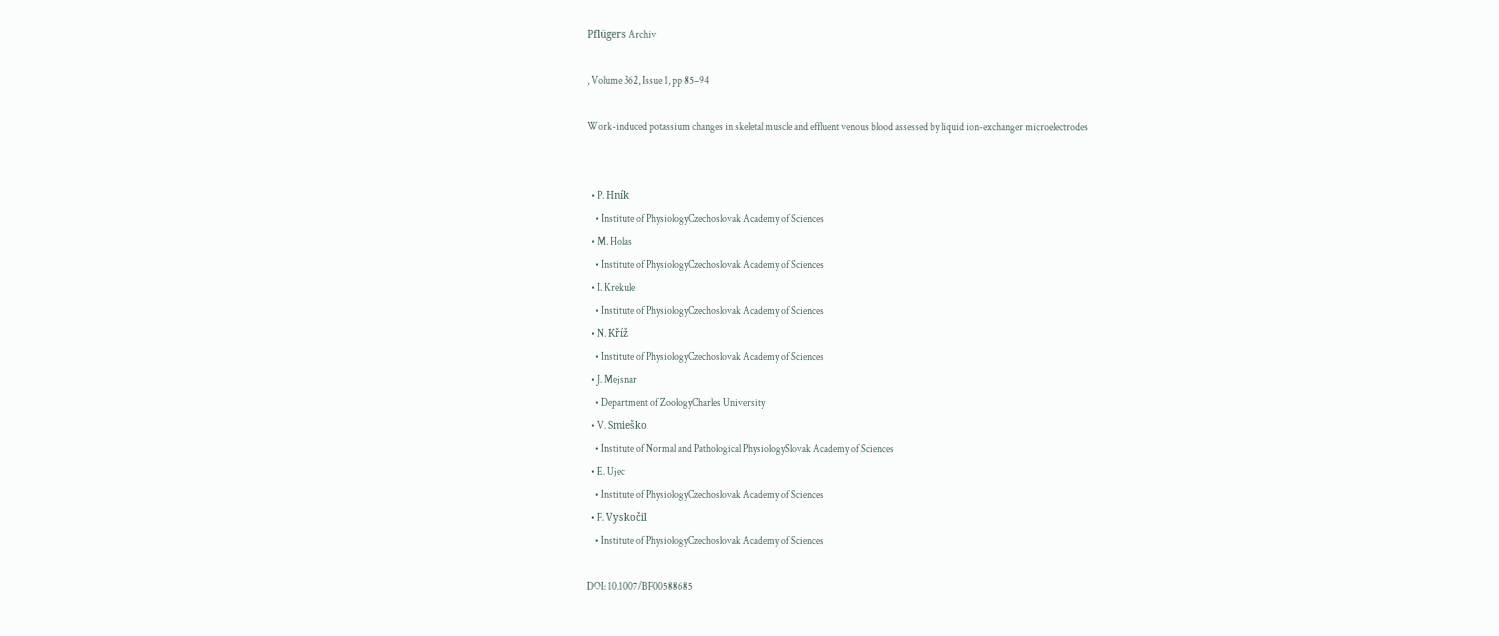Pflügers Archiv

, Volume 362, Issue 1, pp 85–94

Work-induced potassium changes in skeletal muscle and effluent venous blood assessed by liquid ion-exchanger microelectrodes


  • P. Hník
    • Institute of PhysiologyCzechoslovak Academy of Sciences
  • M. Holas
    • Institute of PhysiologyCzechoslovak Academy of Sciences
  • I. Krekule
    • Institute of PhysiologyCzechoslovak Academy of Sciences
  • N. Kříž
    • Institute of PhysiologyCzechoslovak Academy of Sciences
  • J. Mejsnar
    • Department of ZoologyCharles University
  • V. Smieško
    • Institute of Normal and Pathological PhysiologySlovak Academy of Sciences
  • E. Ujec
    • Institute of PhysiologyCzechoslovak Academy of Sciences
  • F. Vyskočil
    • Institute of PhysiologyCzechoslovak Academy of Sciences

DOI: 10.1007/BF00588685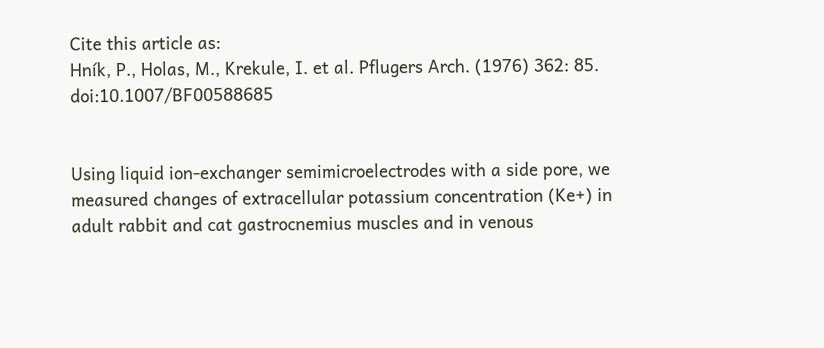Cite this article as:
Hník, P., Holas, M., Krekule, I. et al. Pflugers Arch. (1976) 362: 85. doi:10.1007/BF00588685


Using liquid ion-exchanger semimicroelectrodes with a side pore, we measured changes of extracellular potassium concentration (Ke+) in adult rabbit and cat gastrocnemius muscles and in venous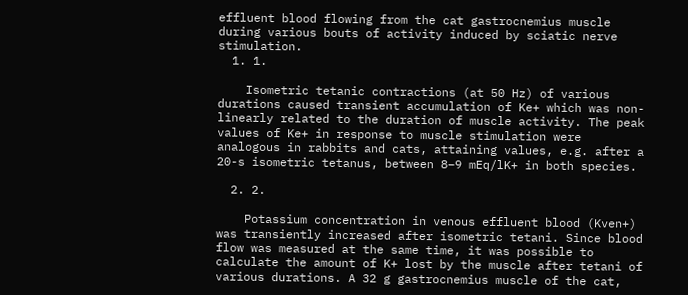effluent blood flowing from the cat gastrocnemius muscle during various bouts of activity induced by sciatic nerve stimulation.
  1. 1.

    Isometric tetanic contractions (at 50 Hz) of various durations caused transient accumulation of Ke+ which was non-linearly related to the duration of muscle activity. The peak values of Ke+ in response to muscle stimulation were analogous in rabbits and cats, attaining values, e.g. after a 20-s isometric tetanus, between 8–9 mEq/lK+ in both species.

  2. 2.

    Potassium concentration in venous effluent blood (Kven+) was transiently increased after isometric tetani. Since blood flow was measured at the same time, it was possible to calculate the amount of K+ lost by the muscle after tetani of various durations. A 32 g gastrocnemius muscle of the cat,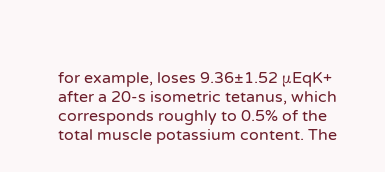for example, loses 9.36±1.52 μEqK+ after a 20-s isometric tetanus, which corresponds roughly to 0.5% of the total muscle potassium content. The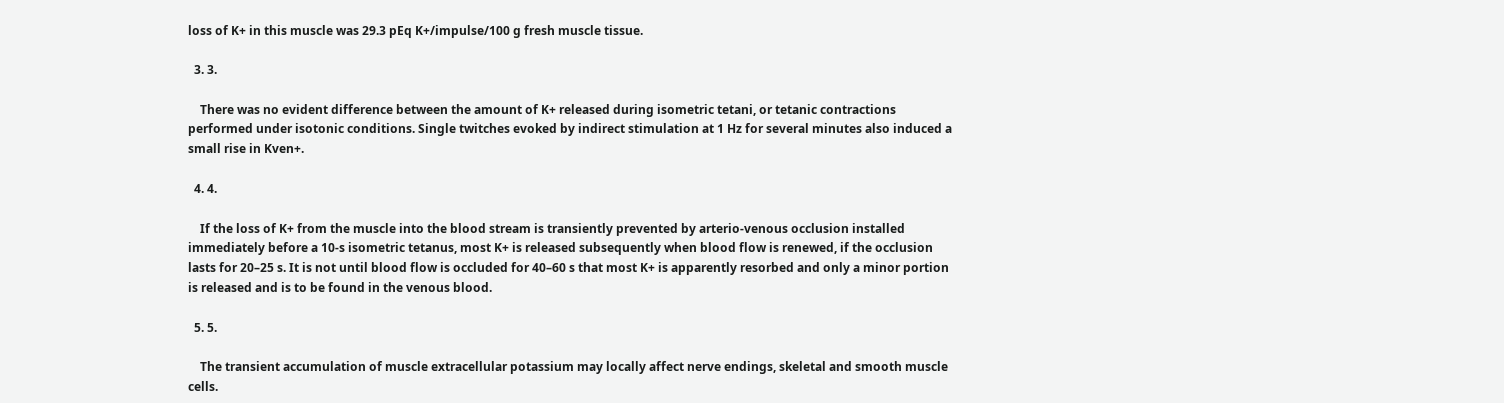loss of K+ in this muscle was 29.3 pEq K+/impulse/100 g fresh muscle tissue.

  3. 3.

    There was no evident difference between the amount of K+ released during isometric tetani, or tetanic contractions performed under isotonic conditions. Single twitches evoked by indirect stimulation at 1 Hz for several minutes also induced a small rise in Kven+.

  4. 4.

    If the loss of K+ from the muscle into the blood stream is transiently prevented by arterio-venous occlusion installed immediately before a 10-s isometric tetanus, most K+ is released subsequently when blood flow is renewed, if the occlusion lasts for 20–25 s. It is not until blood flow is occluded for 40–60 s that most K+ is apparently resorbed and only a minor portion is released and is to be found in the venous blood.

  5. 5.

    The transient accumulation of muscle extracellular potassium may locally affect nerve endings, skeletal and smooth muscle cells.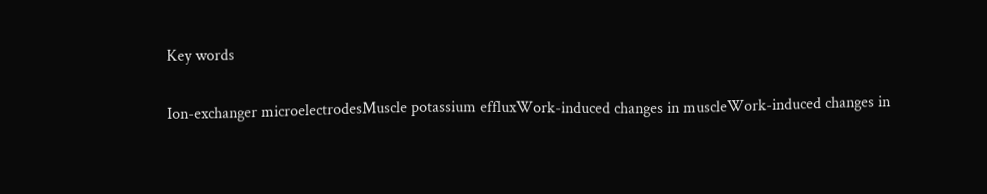Key words

Ion-exchanger microelectrodesMuscle potassium effluxWork-induced changes in muscleWork-induced changes in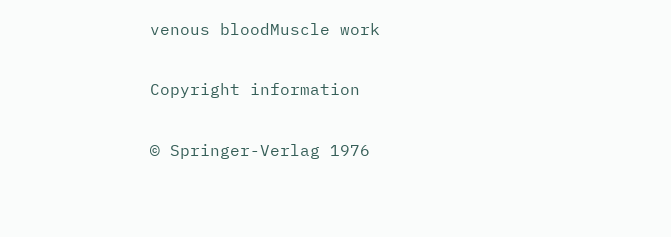venous bloodMuscle work

Copyright information

© Springer-Verlag 1976